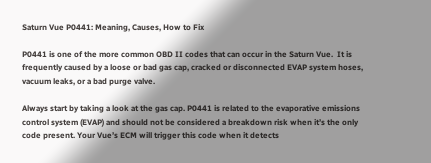Saturn Vue P0441: Meaning, Causes, How to Fix

P0441 is one of the more common OBD II codes that can occur in the Saturn Vue.  It is frequently caused by a loose or bad gas cap, cracked or disconnected EVAP system hoses, vacuum leaks, or a bad purge valve.

Always start by taking a look at the gas cap. P0441 is related to the evaporative emissions control system (EVAP) and should not be considered a breakdown risk when it’s the only code present. Your Vue’s ECM will trigger this code when it detects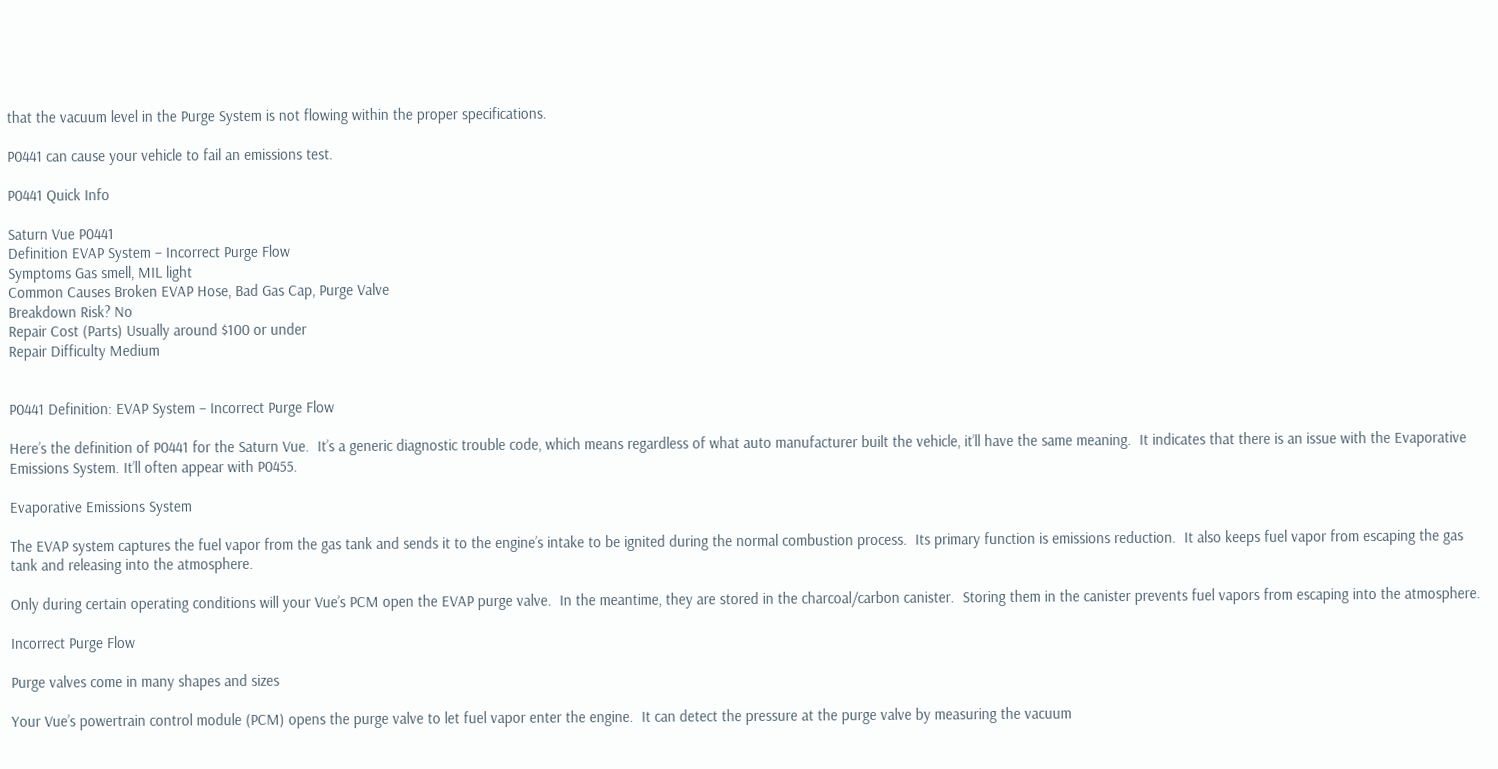that the vacuum level in the Purge System is not flowing within the proper specifications.

P0441 can cause your vehicle to fail an emissions test.

P0441 Quick Info

Saturn Vue P0441
Definition EVAP System – Incorrect Purge Flow
Symptoms Gas smell, MIL light
Common Causes Broken EVAP Hose, Bad Gas Cap, Purge Valve
Breakdown Risk? No
Repair Cost (Parts) Usually around $100 or under
Repair Difficulty Medium


P0441 Definition: EVAP System – Incorrect Purge Flow

Here’s the definition of P0441 for the Saturn Vue.  It’s a generic diagnostic trouble code, which means regardless of what auto manufacturer built the vehicle, it’ll have the same meaning.  It indicates that there is an issue with the Evaporative Emissions System. It’ll often appear with P0455.

Evaporative Emissions System

The EVAP system captures the fuel vapor from the gas tank and sends it to the engine’s intake to be ignited during the normal combustion process.  Its primary function is emissions reduction.  It also keeps fuel vapor from escaping the gas tank and releasing into the atmosphere.

Only during certain operating conditions will your Vue’s PCM open the EVAP purge valve.  In the meantime, they are stored in the charcoal/carbon canister.  Storing them in the canister prevents fuel vapors from escaping into the atmosphere.

Incorrect Purge Flow

Purge valves come in many shapes and sizes

Your Vue’s powertrain control module (PCM) opens the purge valve to let fuel vapor enter the engine.  It can detect the pressure at the purge valve by measuring the vacuum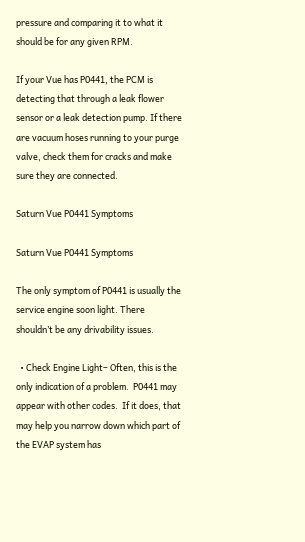pressure and comparing it to what it should be for any given RPM.

If your Vue has P0441, the PCM is detecting that through a leak flower sensor or a leak detection pump. If there are vacuum hoses running to your purge valve, check them for cracks and make sure they are connected.

Saturn Vue P0441 Symptoms

Saturn Vue P0441 Symptoms

The only symptom of P0441 is usually the service engine soon light. There shouldn’t be any drivability issues.

  • Check Engine Light– Often, this is the only indication of a problem.  P0441 may appear with other codes.  If it does, that may help you narrow down which part of the EVAP system has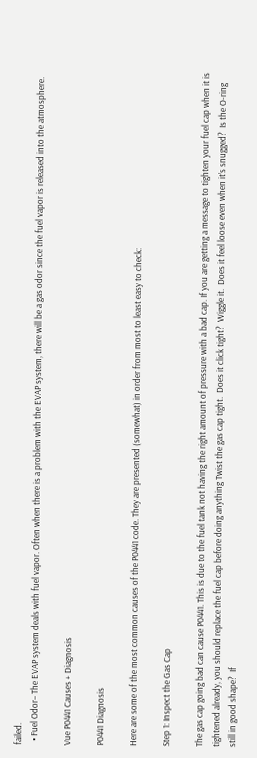failed.
  • Fuel Odor– The EVAP system deals with fuel vapor. Often when there is a problem with the EVAP system, there will be a gas odor since the fuel vapor is released into the atmosphere.

Vue P0441 Causes + Diagnosis

P0441 Diagnosis

Here are some of the most common causes of the P0441 code. They are presented (somewhat) in order from most to least easy to check:

Step 1: Inspect the Gas Cap

The gas cap going bad can cause P0441. This is due to the fuel tank not having the right amount of pressure with a bad cap. If you are getting a message to tighten your fuel cap when it is tightened already, you should replace the fuel cap before doing anything Twist the gas cap tight.  Does it click tight?  Wiggle it.  Does it feel loose even when it’s snugged?  Is the O-ring still in good shape?  If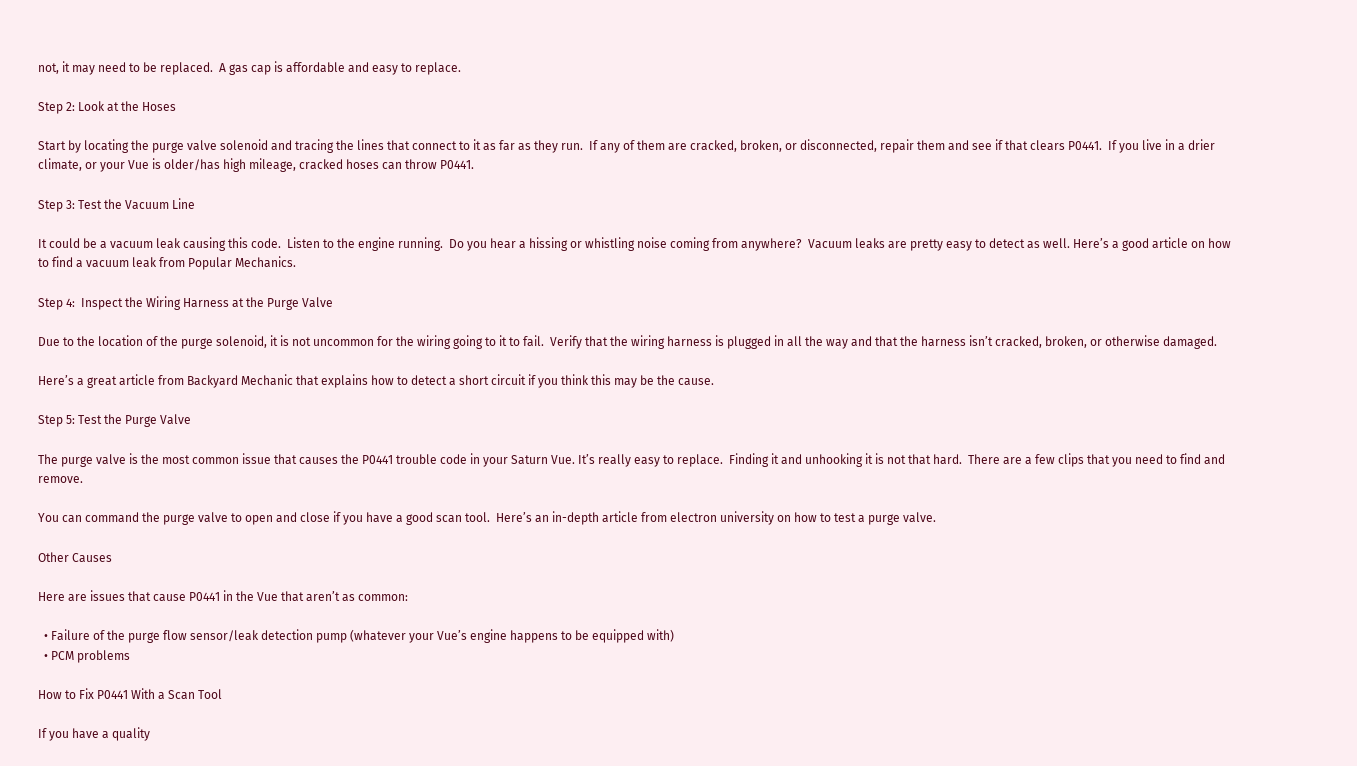not, it may need to be replaced.  A gas cap is affordable and easy to replace.

Step 2: Look at the Hoses

Start by locating the purge valve solenoid and tracing the lines that connect to it as far as they run.  If any of them are cracked, broken, or disconnected, repair them and see if that clears P0441.  If you live in a drier climate, or your Vue is older/has high mileage, cracked hoses can throw P0441.

Step 3: Test the Vacuum Line

It could be a vacuum leak causing this code.  Listen to the engine running.  Do you hear a hissing or whistling noise coming from anywhere?  Vacuum leaks are pretty easy to detect as well. Here’s a good article on how to find a vacuum leak from Popular Mechanics.

Step 4:  Inspect the Wiring Harness at the Purge Valve

Due to the location of the purge solenoid, it is not uncommon for the wiring going to it to fail.  Verify that the wiring harness is plugged in all the way and that the harness isn’t cracked, broken, or otherwise damaged.

Here’s a great article from Backyard Mechanic that explains how to detect a short circuit if you think this may be the cause.

Step 5: Test the Purge Valve

The purge valve is the most common issue that causes the P0441 trouble code in your Saturn Vue. It’s really easy to replace.  Finding it and unhooking it is not that hard.  There are a few clips that you need to find and remove.

You can command the purge valve to open and close if you have a good scan tool.  Here’s an in-depth article from electron university on how to test a purge valve.

Other Causes

Here are issues that cause P0441 in the Vue that aren’t as common:

  • Failure of the purge flow sensor/leak detection pump (whatever your Vue’s engine happens to be equipped with)
  • PCM problems

How to Fix P0441 With a Scan Tool

If you have a quality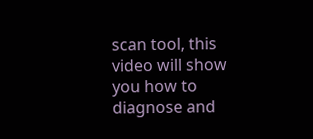scan tool, this video will show you how to diagnose and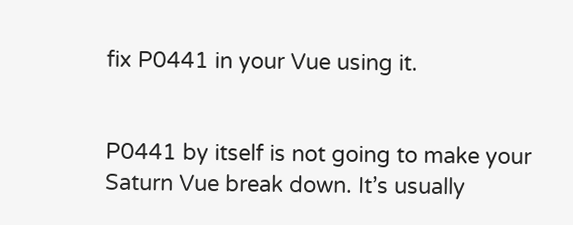fix P0441 in your Vue using it.


P0441 by itself is not going to make your Saturn Vue break down. It’s usually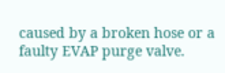caused by a broken hose or a faulty EVAP purge valve.